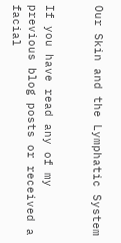Our Skin and the Lymphatic System


If you have read any of my previous blog posts or received a facial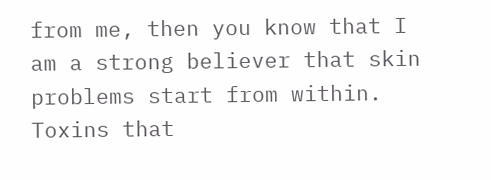from me, then you know that I am a strong believer that skin problems start from within. Toxins that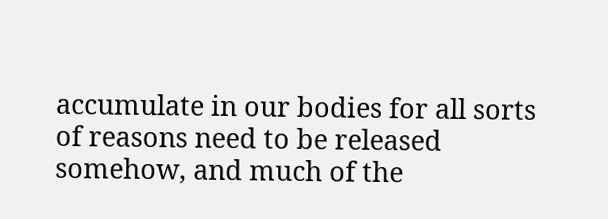accumulate in our bodies for all sorts of reasons need to be released somehow, and much of the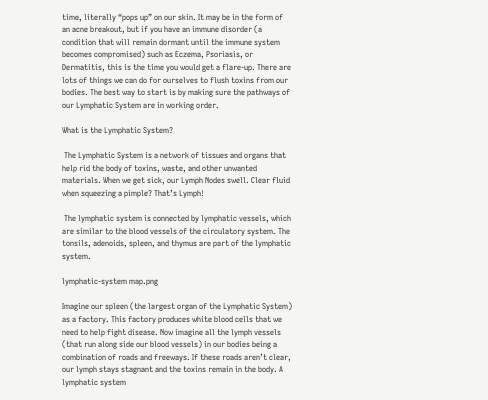time, literally “pops up” on our skin. It may be in the form of an acne breakout, but if you have an immune disorder (a condition that will remain dormant until the immune system becomes compromised) such as Eczema, Psoriasis, or Dermatitis, this is the time you would get a flare-up. There are lots of things we can do for ourselves to flush toxins from our bodies. The best way to start is by making sure the pathways of our Lymphatic System are in working order.

What is the Lymphatic System?

 The Lymphatic System is a network of tissues and organs that help rid the body of toxins, waste, and other unwanted materials. When we get sick, our Lymph Nodes swell. Clear fluid when squeezing a pimple? That’s Lymph!

 The lymphatic system is connected by lymphatic vessels, which are similar to the blood vessels of the circulatory system. The tonsils, adenoids, spleen, and thymus are part of the lymphatic system.

lymphatic-system map.png

Imagine our spleen (the largest organ of the Lymphatic System) as a factory. This factory produces white blood cells that we need to help fight disease. Now imagine all the lymph vessels (that run along side our blood vessels) in our bodies being a combination of roads and freeways. If these roads aren’t clear, our lymph stays stagnant and the toxins remain in the body. A lymphatic system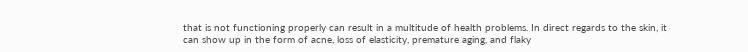that is not functioning properly can result in a multitude of health problems. In direct regards to the skin, it can show up in the form of acne, loss of elasticity, premature aging, and flaky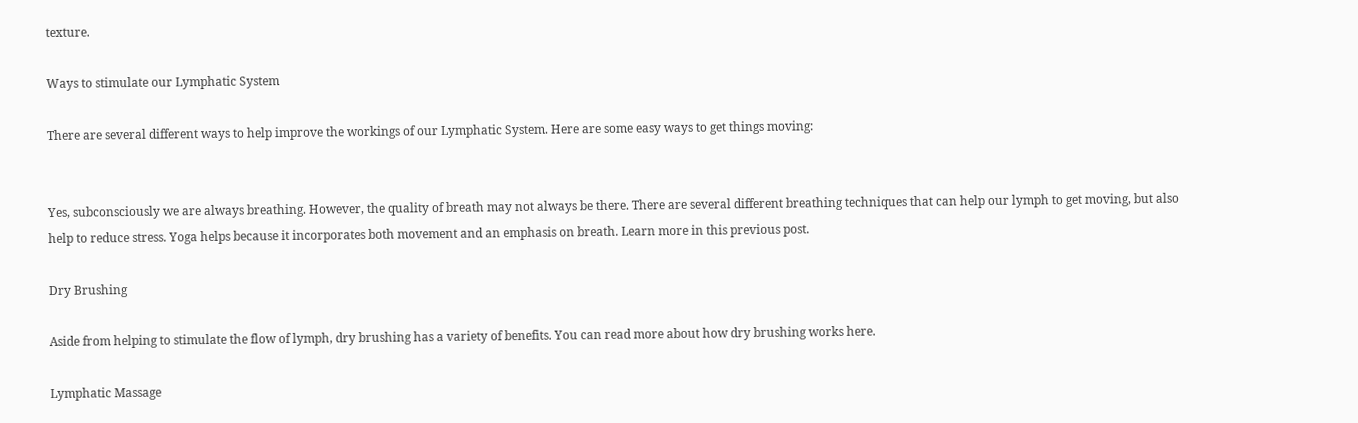texture.

Ways to stimulate our Lymphatic System

There are several different ways to help improve the workings of our Lymphatic System. Here are some easy ways to get things moving:


Yes, subconsciously we are always breathing. However, the quality of breath may not always be there. There are several different breathing techniques that can help our lymph to get moving, but also help to reduce stress. Yoga helps because it incorporates both movement and an emphasis on breath. Learn more in this previous post.

Dry Brushing

Aside from helping to stimulate the flow of lymph, dry brushing has a variety of benefits. You can read more about how dry brushing works here.

Lymphatic Massage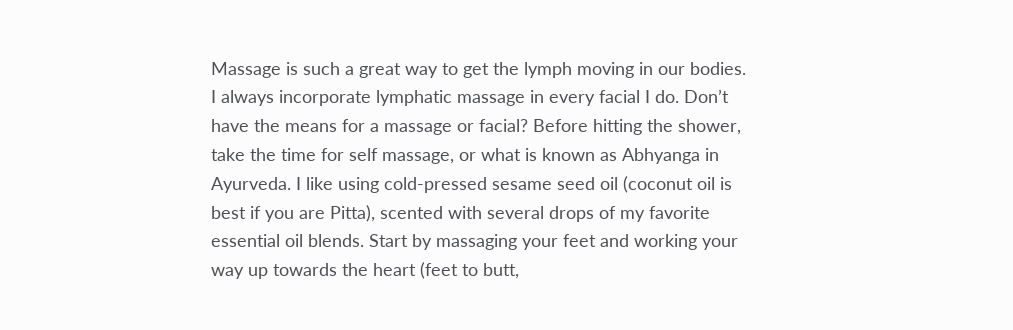Massage is such a great way to get the lymph moving in our bodies. I always incorporate lymphatic massage in every facial I do. Don’t have the means for a massage or facial? Before hitting the shower, take the time for self massage, or what is known as Abhyanga in Ayurveda. I like using cold-pressed sesame seed oil (coconut oil is best if you are Pitta), scented with several drops of my favorite essential oil blends. Start by massaging your feet and working your way up towards the heart (feet to butt,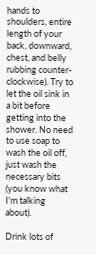hands to shoulders, entire length of your back, downward, chest, and belly rubbing counter-clockwise). Try to let the oil sink in a bit before getting into the shower. No need to use soap to wash the oil off, just wash the necessary bits (you know what I'm talking about).

Drink lots of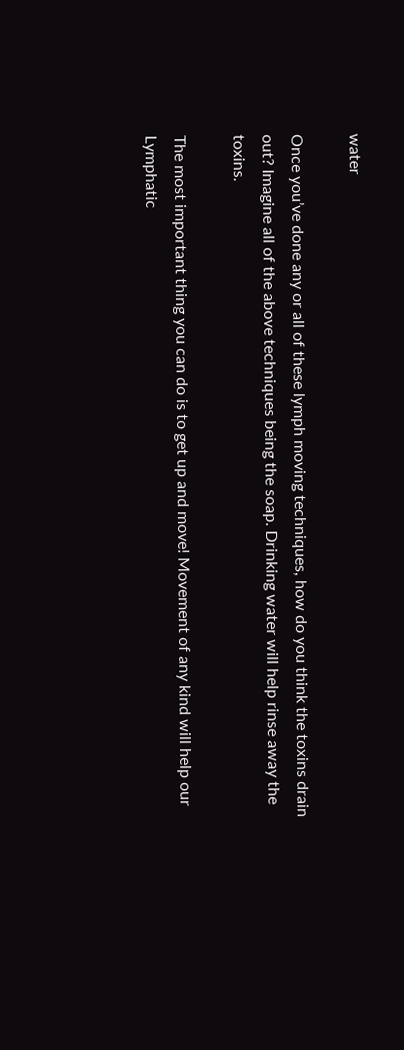water

Once you’ve done any or all of these lymph moving techniques, how do you think the toxins drain out? Imagine all of the above techniques being the soap. Drinking water will help rinse away the toxins.

The most important thing you can do is to get up and move! Movement of any kind will help our Lymphatic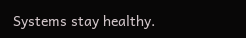Systems stay healthy.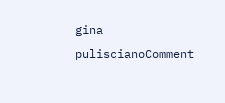gina puliscianoComment